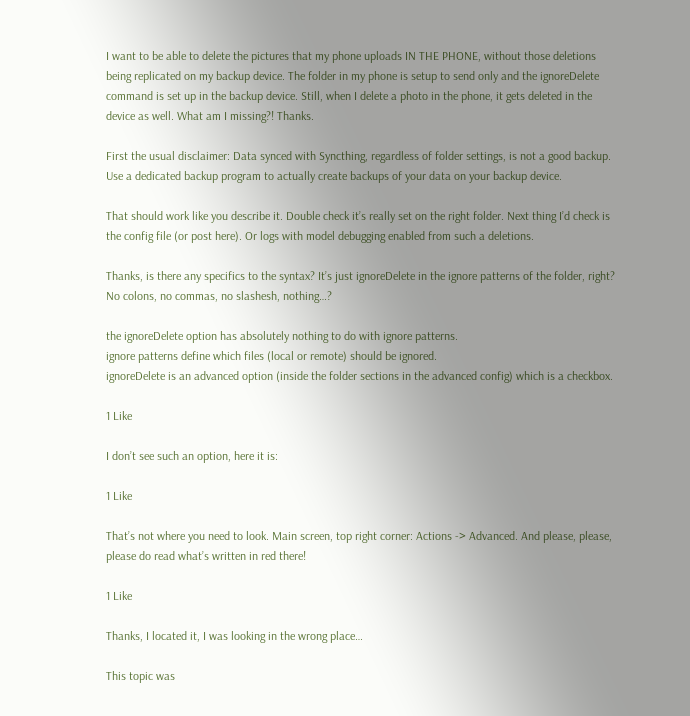I want to be able to delete the pictures that my phone uploads IN THE PHONE, without those deletions being replicated on my backup device. The folder in my phone is setup to send only and the ignoreDelete command is set up in the backup device. Still, when I delete a photo in the phone, it gets deleted in the device as well. What am I missing?! Thanks.

First the usual disclaimer: Data synced with Syncthing, regardless of folder settings, is not a good backup. Use a dedicated backup program to actually create backups of your data on your backup device.

That should work like you describe it. Double check it’s really set on the right folder. Next thing I’d check is the config file (or post here). Or logs with model debugging enabled from such a deletions.

Thanks, is there any specifics to the syntax? It’s just ignoreDelete in the ignore patterns of the folder, right? No colons, no commas, no slashesh, nothing…?

the ignoreDelete option has absolutely nothing to do with ignore patterns.
ignore patterns define which files (local or remote) should be ignored.
ignoreDelete is an advanced option (inside the folder sections in the advanced config) which is a checkbox.

1 Like

I don’t see such an option, here it is:

1 Like

That’s not where you need to look. Main screen, top right corner: Actions -> Advanced. And please, please, please do read what’s written in red there!

1 Like

Thanks, I located it, I was looking in the wrong place…

This topic was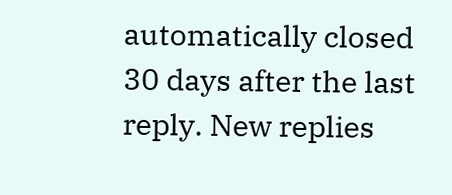automatically closed 30 days after the last reply. New replies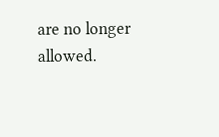are no longer allowed.